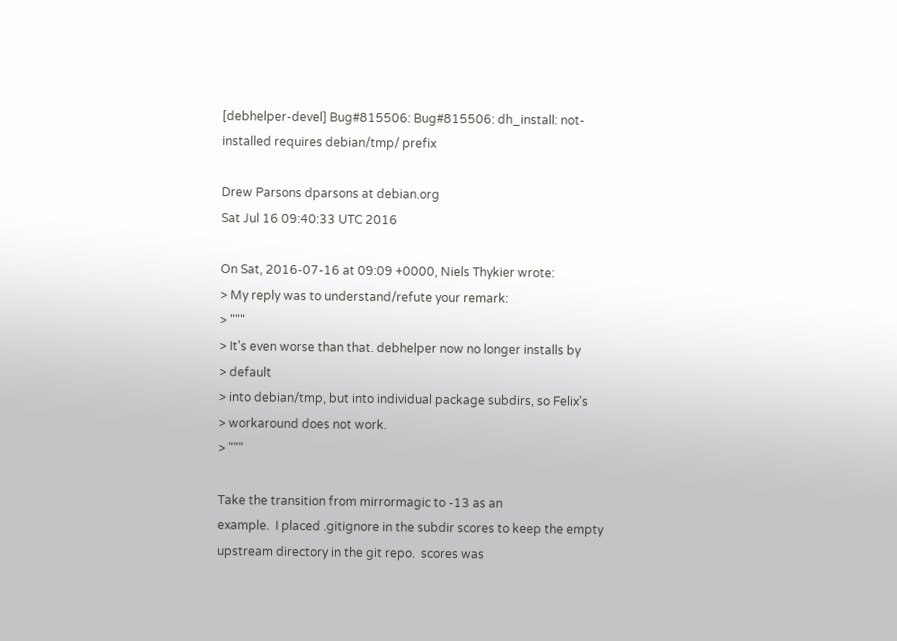[debhelper-devel] Bug#815506: Bug#815506: dh_install: not-installed requires debian/tmp/ prefix

Drew Parsons dparsons at debian.org
Sat Jul 16 09:40:33 UTC 2016

On Sat, 2016-07-16 at 09:09 +0000, Niels Thykier wrote:
> My reply was to understand/refute your remark:
> """
> It's even worse than that. debhelper now no longer installs by
> default
> into debian/tmp, but into individual package subdirs, so Felix's
> workaround does not work.
> """

Take the transition from mirrormagic to -13 as an
example.  I placed .gitignore in the subdir scores to keep the empty
upstream directory in the git repo.  scores was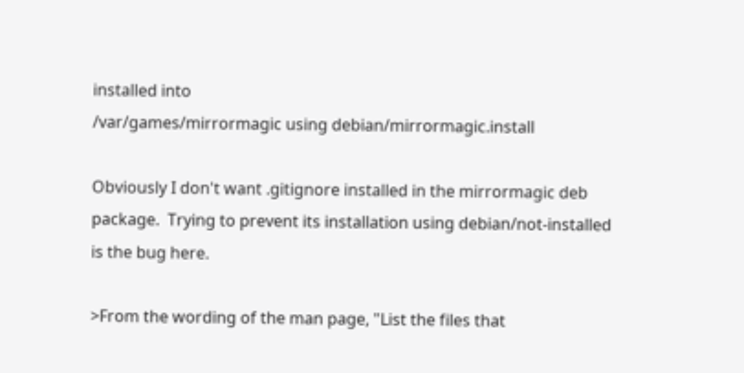installed into
/var/games/mirrormagic using debian/mirrormagic.install

Obviously I don't want .gitignore installed in the mirrormagic deb
package.  Trying to prevent its installation using debian/not-installed
is the bug here.

>From the wording of the man page, "List the files that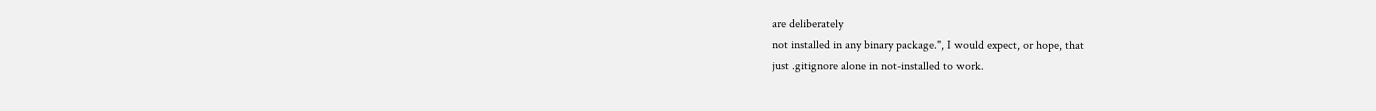are deliberately
not installed in any binary package.", I would expect, or hope, that
just .gitignore alone in not-installed to work.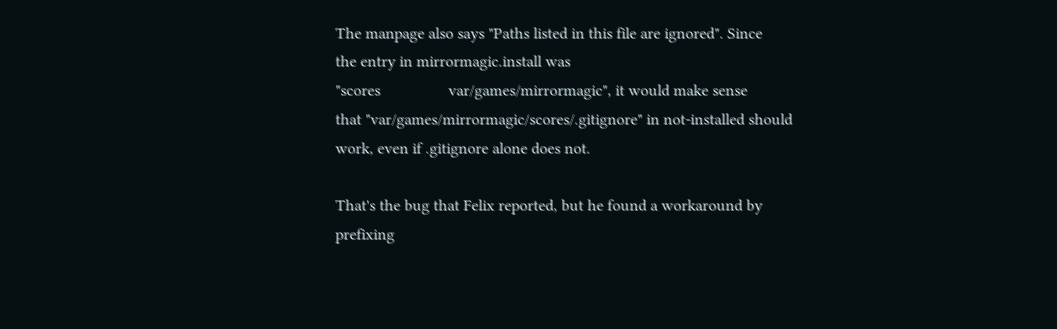The manpage also says "Paths listed in this file are ignored". Since
the entry in mirrormagic.install was
"scores                 var/games/mirrormagic", it would make sense
that "var/games/mirrormagic/scores/.gitignore" in not-installed should
work, even if .gitignore alone does not.

That's the bug that Felix reported, but he found a workaround by
prefixing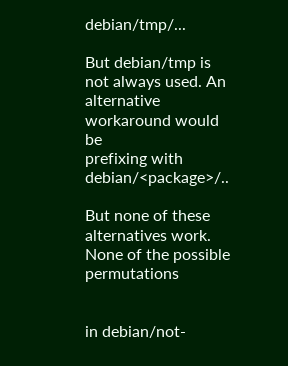debian/tmp/...

But debian/tmp is not always used. An alternative workaround would be
prefixing with debian/<package>/..

But none of these alternatives work. None of the possible permutations


in debian/not-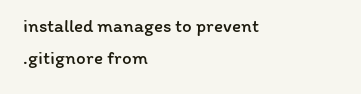installed manages to prevent .gitignore from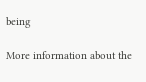being

More information about the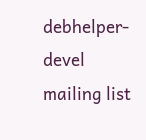debhelper-devel mailing list